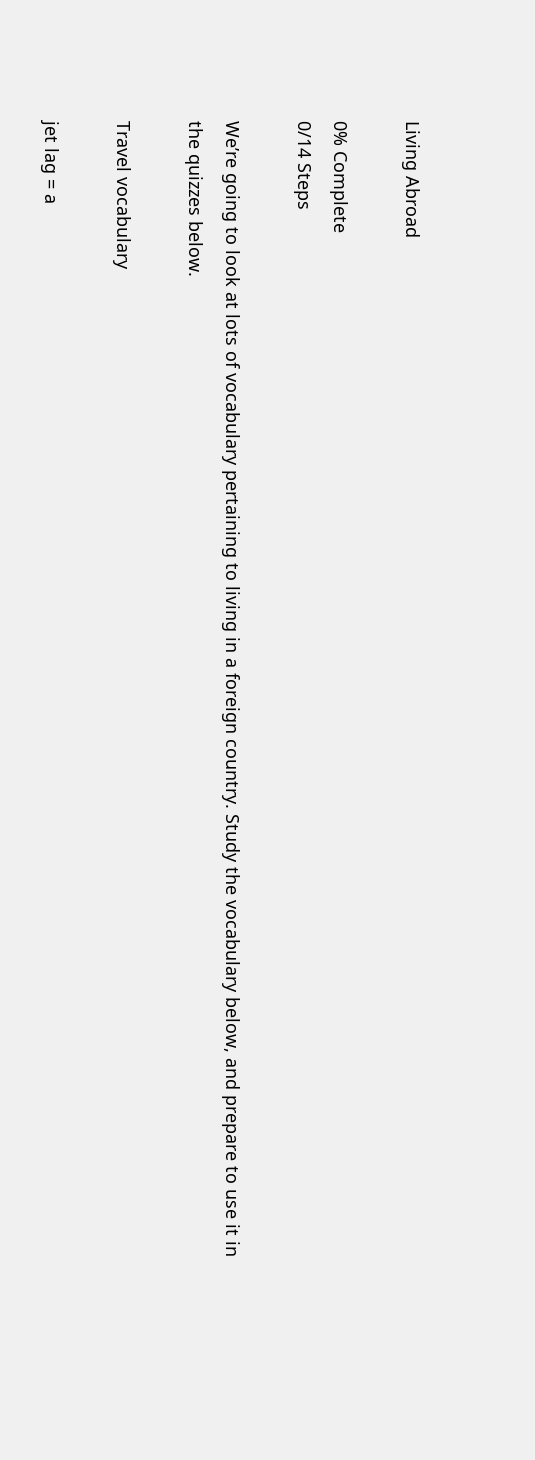Living Abroad

0% Complete
0/14 Steps

We’re going to look at lots of vocabulary pertaining to living in a foreign country. Study the vocabulary below, and prepare to use it in the quizzes below.

Travel vocabulary

jet lag = a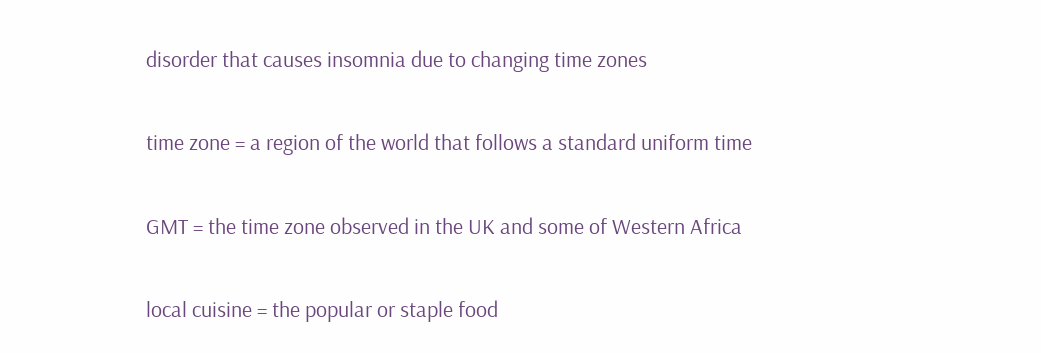disorder that causes insomnia due to changing time zones

time zone = a region of the world that follows a standard uniform time

GMT = the time zone observed in the UK and some of Western Africa

local cuisine = the popular or staple food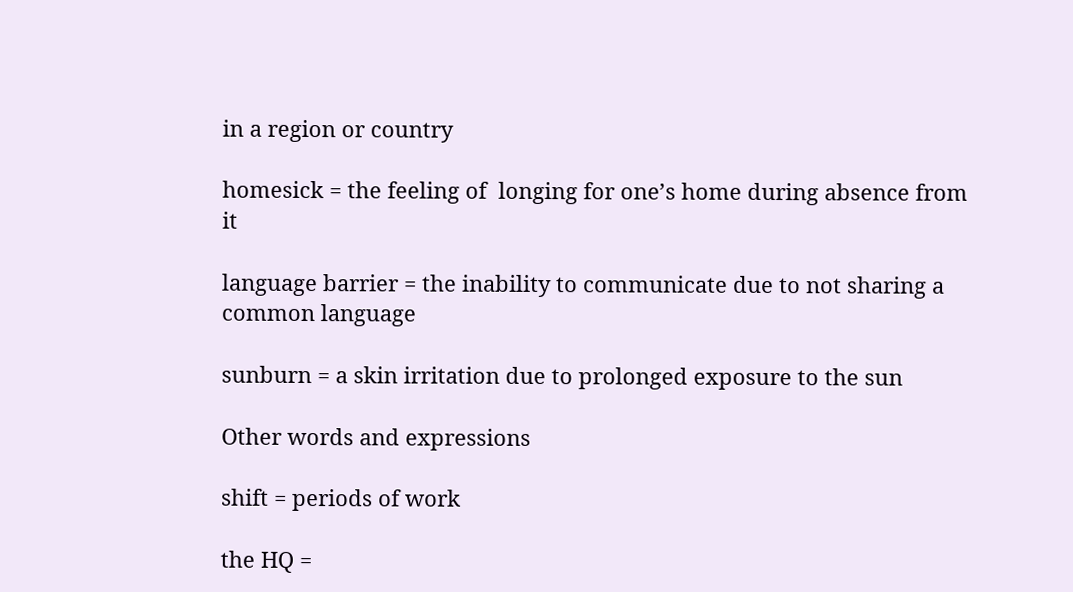in a region or country

homesick = the feeling of  longing for one’s home during absence from it

language barrier = the inability to communicate due to not sharing a common language

sunburn = a skin irritation due to prolonged exposure to the sun

Other words and expressions

shift = periods of work

the HQ =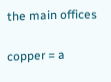the main offices

copper = a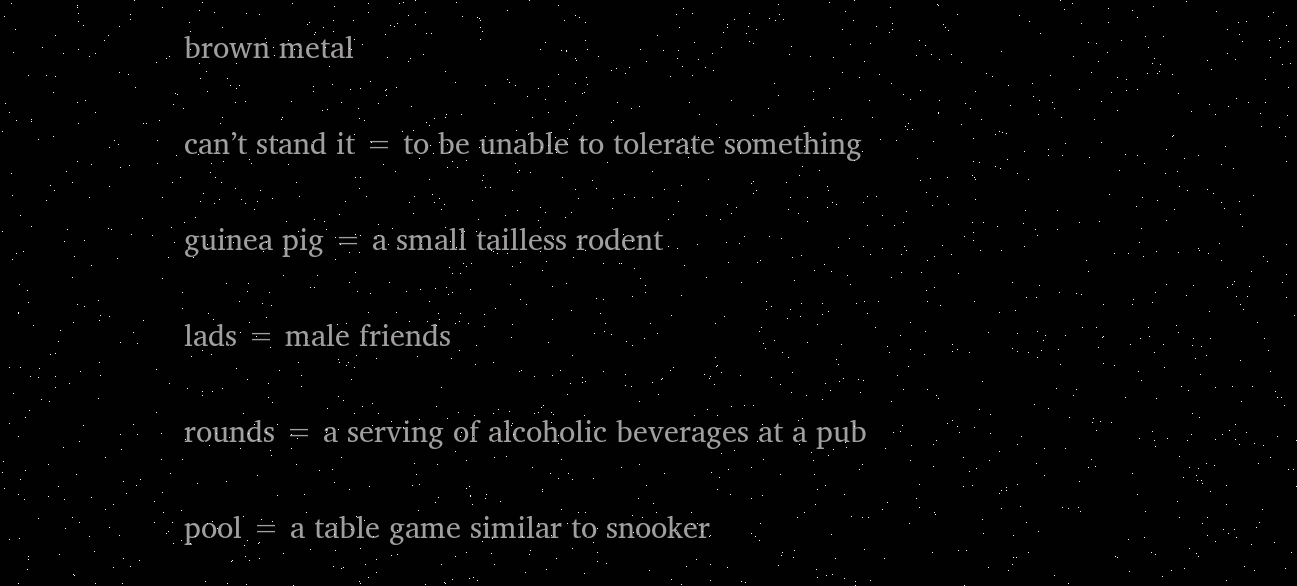brown metal

can’t stand it = to be unable to tolerate something

guinea pig = a small tailless rodent

lads = male friends

rounds = a serving of alcoholic beverages at a pub

pool = a table game similar to snooker